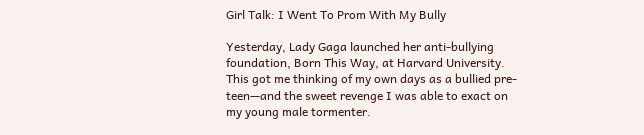Girl Talk: I Went To Prom With My Bully

Yesterday, Lady Gaga launched her anti-bullying foundation, Born This Way, at Harvard University. This got me thinking of my own days as a bullied pre-teen—and the sweet revenge I was able to exact on my young male tormenter.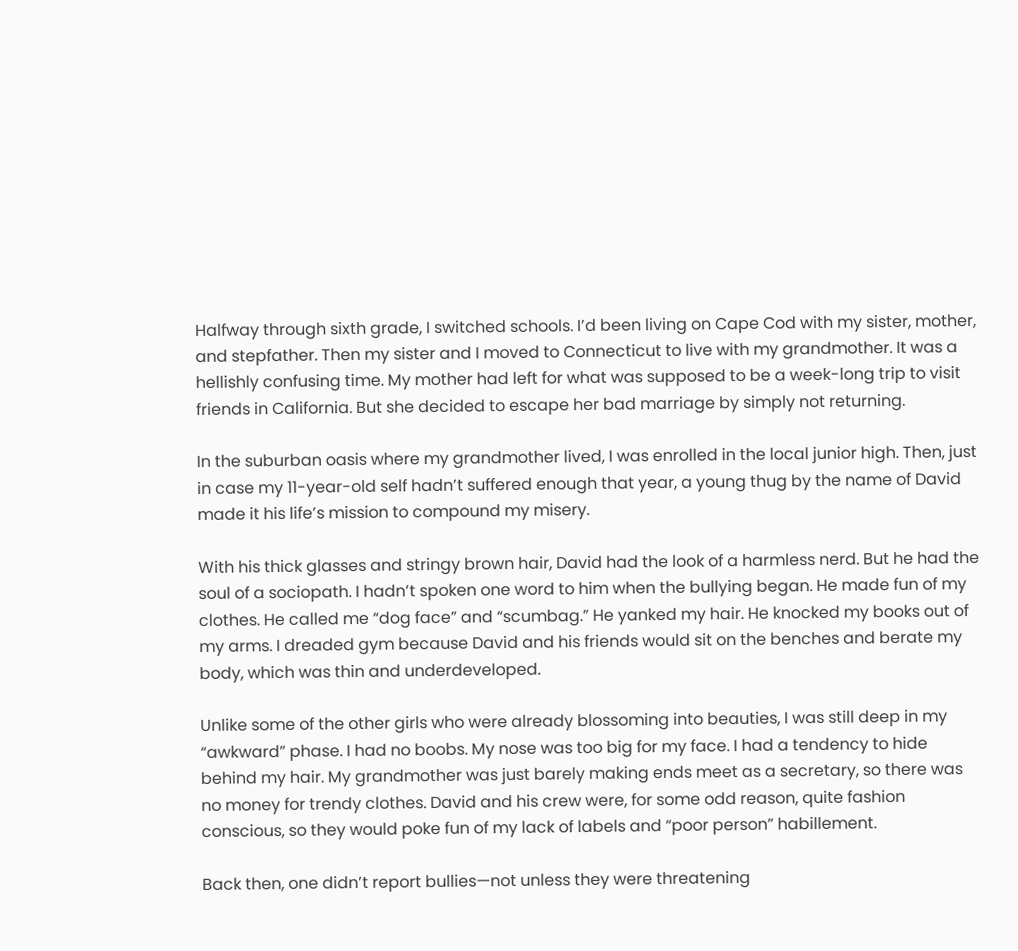Halfway through sixth grade, I switched schools. I’d been living on Cape Cod with my sister, mother, and stepfather. Then my sister and I moved to Connecticut to live with my grandmother. It was a hellishly confusing time. My mother had left for what was supposed to be a week-long trip to visit friends in California. But she decided to escape her bad marriage by simply not returning.

In the suburban oasis where my grandmother lived, I was enrolled in the local junior high. Then, just in case my 11-year-old self hadn’t suffered enough that year, a young thug by the name of David made it his life’s mission to compound my misery.

With his thick glasses and stringy brown hair, David had the look of a harmless nerd. But he had the soul of a sociopath. I hadn’t spoken one word to him when the bullying began. He made fun of my clothes. He called me “dog face” and “scumbag.” He yanked my hair. He knocked my books out of my arms. I dreaded gym because David and his friends would sit on the benches and berate my body, which was thin and underdeveloped.

Unlike some of the other girls who were already blossoming into beauties, I was still deep in my “awkward” phase. I had no boobs. My nose was too big for my face. I had a tendency to hide behind my hair. My grandmother was just barely making ends meet as a secretary, so there was no money for trendy clothes. David and his crew were, for some odd reason, quite fashion conscious, so they would poke fun of my lack of labels and “poor person” habillement.

Back then, one didn’t report bullies—not unless they were threatening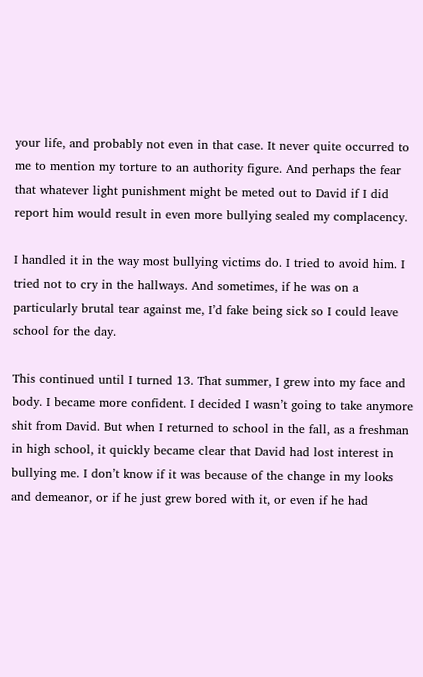your life, and probably not even in that case. It never quite occurred to me to mention my torture to an authority figure. And perhaps the fear that whatever light punishment might be meted out to David if I did report him would result in even more bullying sealed my complacency.

I handled it in the way most bullying victims do. I tried to avoid him. I tried not to cry in the hallways. And sometimes, if he was on a particularly brutal tear against me, I’d fake being sick so I could leave school for the day.

This continued until I turned 13. That summer, I grew into my face and body. I became more confident. I decided I wasn’t going to take anymore shit from David. But when I returned to school in the fall, as a freshman in high school, it quickly became clear that David had lost interest in bullying me. I don’t know if it was because of the change in my looks and demeanor, or if he just grew bored with it, or even if he had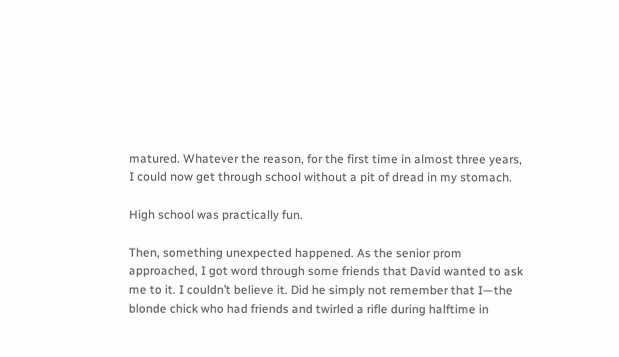matured. Whatever the reason, for the first time in almost three years, I could now get through school without a pit of dread in my stomach.

High school was practically fun.

Then, something unexpected happened. As the senior prom approached, I got word through some friends that David wanted to ask me to it. I couldn’t believe it. Did he simply not remember that I—the blonde chick who had friends and twirled a rifle during halftime in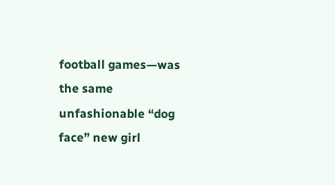football games—was the same unfashionable “dog face” new girl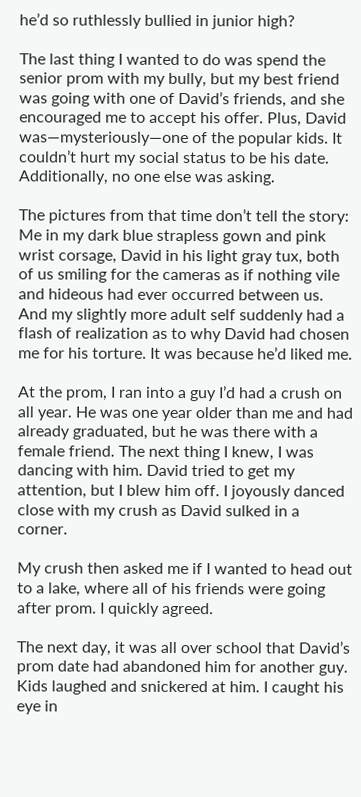he’d so ruthlessly bullied in junior high?

The last thing I wanted to do was spend the senior prom with my bully, but my best friend was going with one of David’s friends, and she encouraged me to accept his offer. Plus, David was—mysteriously—one of the popular kids. It couldn’t hurt my social status to be his date. Additionally, no one else was asking.

The pictures from that time don’t tell the story: Me in my dark blue strapless gown and pink wrist corsage, David in his light gray tux, both of us smiling for the cameras as if nothing vile and hideous had ever occurred between us. And my slightly more adult self suddenly had a flash of realization as to why David had chosen me for his torture. It was because he’d liked me.

At the prom, I ran into a guy I’d had a crush on all year. He was one year older than me and had already graduated, but he was there with a female friend. The next thing I knew, I was dancing with him. David tried to get my attention, but I blew him off. I joyously danced close with my crush as David sulked in a corner.

My crush then asked me if I wanted to head out to a lake, where all of his friends were going after prom. I quickly agreed.

The next day, it was all over school that David’s prom date had abandoned him for another guy. Kids laughed and snickered at him. I caught his eye in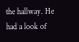the hallway. He had a look of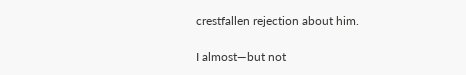crestfallen rejection about him.

I almost—but not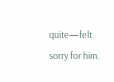quite—felt sorry for him.